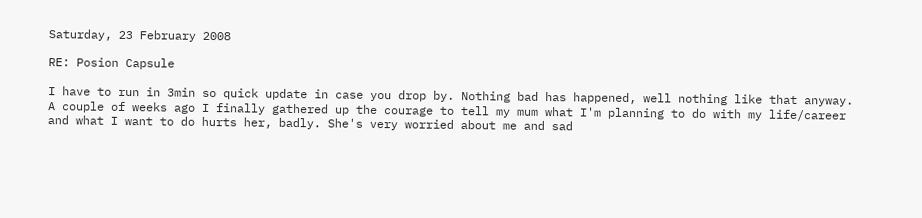Saturday, 23 February 2008

RE: Posion Capsule

I have to run in 3min so quick update in case you drop by. Nothing bad has happened, well nothing like that anyway. A couple of weeks ago I finally gathered up the courage to tell my mum what I'm planning to do with my life/career and what I want to do hurts her, badly. She's very worried about me and sad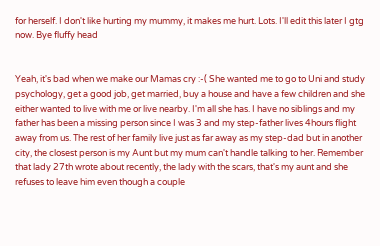for herself. I don't like hurting my mummy, it makes me hurt. Lots. I'll edit this later I gtg now. Bye fluffy head


Yeah, it's bad when we make our Mamas cry :-( She wanted me to go to Uni and study psychology, get a good job, get married, buy a house and have a few children and she either wanted to live with me or live nearby. I'm all she has. I have no siblings and my father has been a missing person since I was 3 and my step-father lives 4hours flight away from us. The rest of her family live just as far away as my step-dad but in another city, the closest person is my Aunt but my mum can't handle talking to her. Remember that lady 27th wrote about recently, the lady with the scars, that's my aunt and she refuses to leave him even though a couple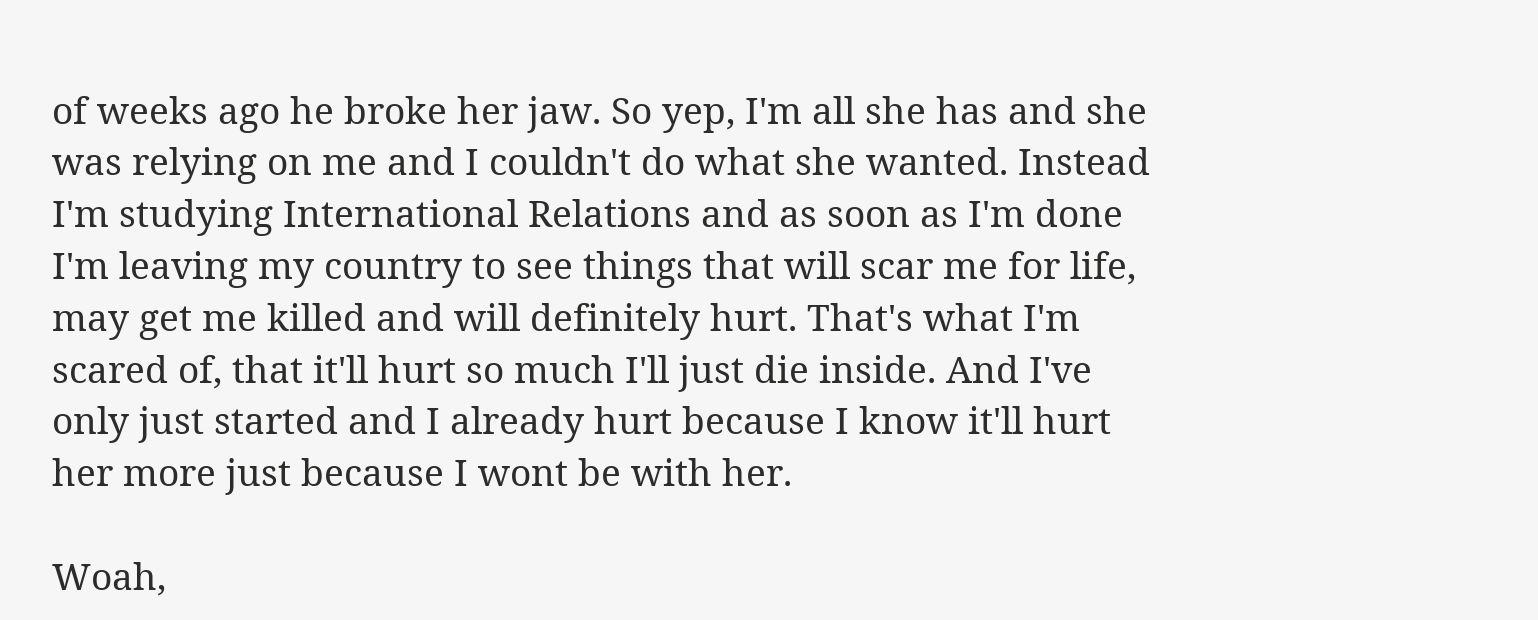of weeks ago he broke her jaw. So yep, I'm all she has and she was relying on me and I couldn't do what she wanted. Instead I'm studying International Relations and as soon as I'm done I'm leaving my country to see things that will scar me for life, may get me killed and will definitely hurt. That's what I'm scared of, that it'll hurt so much I'll just die inside. And I've only just started and I already hurt because I know it'll hurt her more just because I wont be with her.

Woah,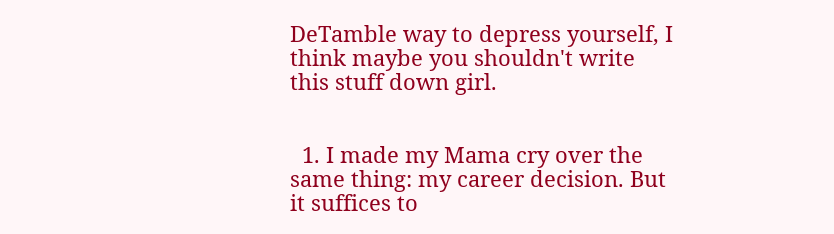DeTamble way to depress yourself, I think maybe you shouldn't write this stuff down girl.


  1. I made my Mama cry over the same thing: my career decision. But it suffices to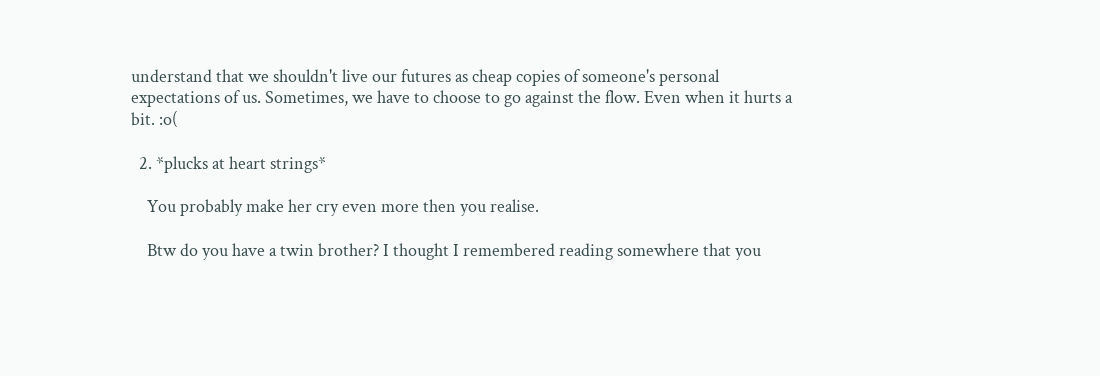understand that we shouldn't live our futures as cheap copies of someone's personal expectations of us. Sometimes, we have to choose to go against the flow. Even when it hurts a bit. :o(

  2. *plucks at heart strings*

    You probably make her cry even more then you realise.

    Btw do you have a twin brother? I thought I remembered reading somewhere that you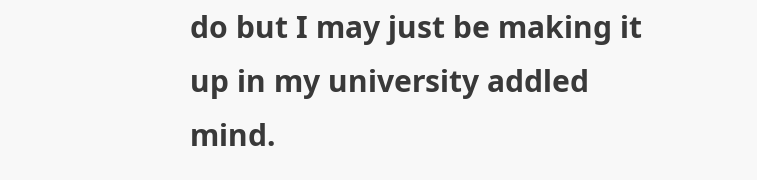do but I may just be making it up in my university addled mind.